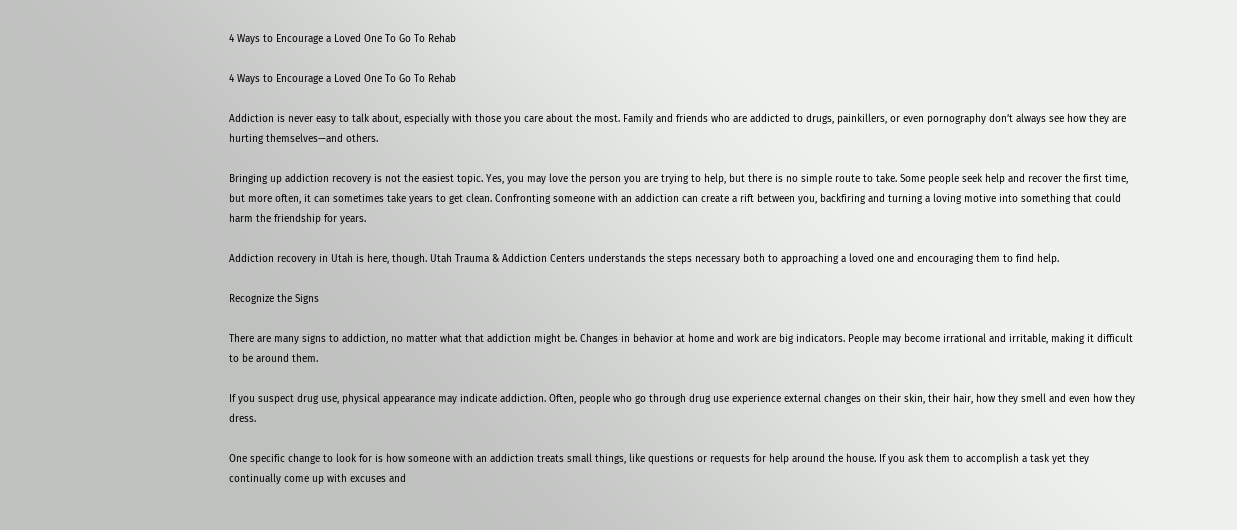4 Ways to Encourage a Loved One To Go To Rehab

4 Ways to Encourage a Loved One To Go To Rehab

Addiction is never easy to talk about, especially with those you care about the most. Family and friends who are addicted to drugs, painkillers, or even pornography don’t always see how they are hurting themselves—and others.

Bringing up addiction recovery is not the easiest topic. Yes, you may love the person you are trying to help, but there is no simple route to take. Some people seek help and recover the first time, but more often, it can sometimes take years to get clean. Confronting someone with an addiction can create a rift between you, backfiring and turning a loving motive into something that could harm the friendship for years.

Addiction recovery in Utah is here, though. Utah Trauma & Addiction Centers understands the steps necessary both to approaching a loved one and encouraging them to find help.

Recognize the Signs

There are many signs to addiction, no matter what that addiction might be. Changes in behavior at home and work are big indicators. People may become irrational and irritable, making it difficult to be around them.

If you suspect drug use, physical appearance may indicate addiction. Often, people who go through drug use experience external changes on their skin, their hair, how they smell and even how they dress.

One specific change to look for is how someone with an addiction treats small things, like questions or requests for help around the house. If you ask them to accomplish a task yet they continually come up with excuses and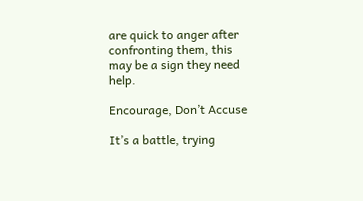are quick to anger after confronting them, this may be a sign they need help.

Encourage, Don’t Accuse

It’s a battle, trying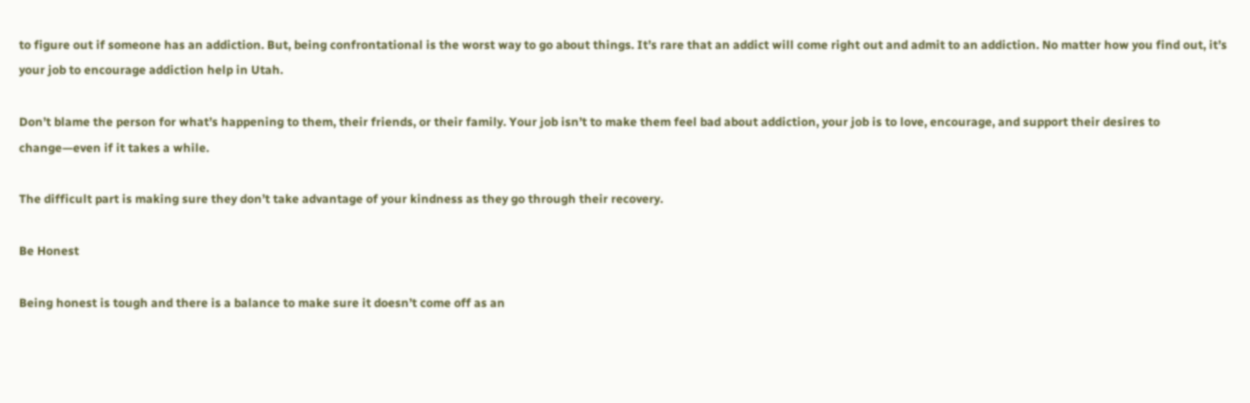to figure out if someone has an addiction. But, being confrontational is the worst way to go about things. It’s rare that an addict will come right out and admit to an addiction. No matter how you find out, it’s your job to encourage addiction help in Utah.

Don’t blame the person for what’s happening to them, their friends, or their family. Your job isn’t to make them feel bad about addiction, your job is to love, encourage, and support their desires to change—even if it takes a while.

The difficult part is making sure they don’t take advantage of your kindness as they go through their recovery.

Be Honest

Being honest is tough and there is a balance to make sure it doesn’t come off as an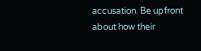accusation. Be upfront about how their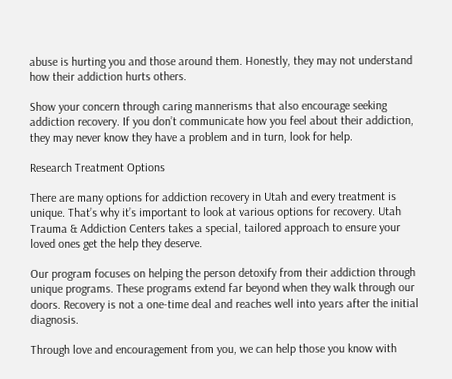abuse is hurting you and those around them. Honestly, they may not understand how their addiction hurts others.

Show your concern through caring mannerisms that also encourage seeking addiction recovery. If you don’t communicate how you feel about their addiction, they may never know they have a problem and in turn, look for help.

Research Treatment Options

There are many options for addiction recovery in Utah and every treatment is unique. That’s why it’s important to look at various options for recovery. Utah Trauma & Addiction Centers takes a special, tailored approach to ensure your loved ones get the help they deserve.

Our program focuses on helping the person detoxify from their addiction through unique programs. These programs extend far beyond when they walk through our doors. Recovery is not a one-time deal and reaches well into years after the initial diagnosis.

Through love and encouragement from you, we can help those you know with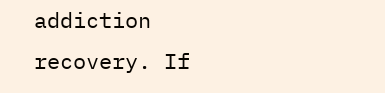addiction recovery. If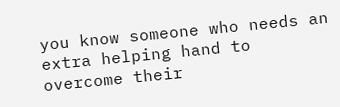you know someone who needs an extra helping hand to overcome their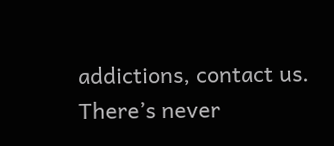addictions, contact us. There’s never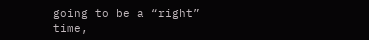going to be a “right” time,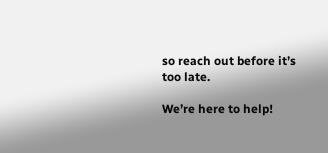so reach out before it’s too late.

We’re here to help!